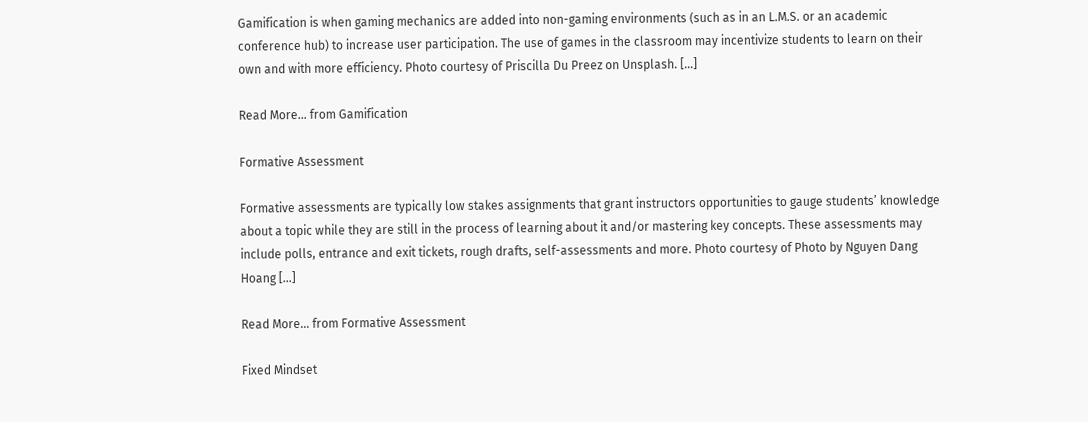Gamification is when gaming mechanics are added into non-gaming environments (such as in an L.M.S. or an academic conference hub) to increase user participation. The use of games in the classroom may incentivize students to learn on their own and with more efficiency. Photo courtesy of Priscilla Du Preez on Unsplash. […]

Read More… from Gamification

Formative Assessment

Formative assessments are typically low stakes assignments that grant instructors opportunities to gauge students’ knowledge about a topic while they are still in the process of learning about it and/or mastering key concepts. These assessments may include polls, entrance and exit tickets, rough drafts, self-assessments and more. Photo courtesy of Photo by Nguyen Dang Hoang […]

Read More… from Formative Assessment

Fixed Mindset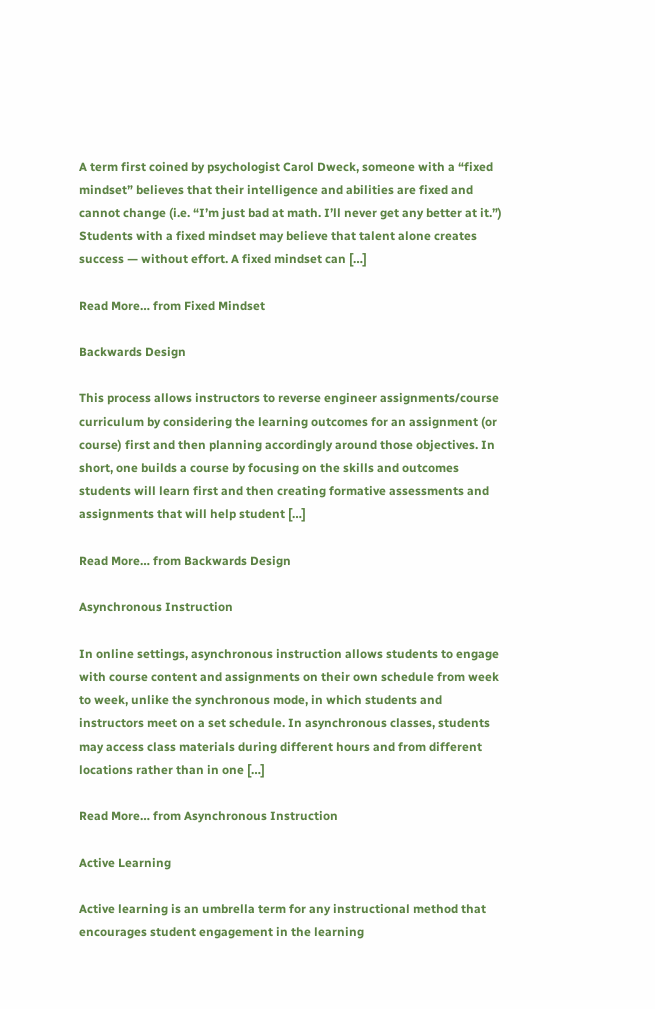A term first coined by psychologist Carol Dweck, someone with a “fixed mindset” believes that their intelligence and abilities are fixed and cannot change (i.e. “I’m just bad at math. I’ll never get any better at it.”) Students with a fixed mindset may believe that talent alone creates success — without effort. A fixed mindset can […]

Read More… from Fixed Mindset

Backwards Design

This process allows instructors to reverse engineer assignments/course curriculum by considering the learning outcomes for an assignment (or course) first and then planning accordingly around those objectives. In short, one builds a course by focusing on the skills and outcomes students will learn first and then creating formative assessments and assignments that will help student […]

Read More… from Backwards Design

Asynchronous Instruction

In online settings, asynchronous instruction allows students to engage with course content and assignments on their own schedule from week to week, unlike the synchronous mode, in which students and instructors meet on a set schedule. In asynchronous classes, students may access class materials during different hours and from different locations rather than in one […]

Read More… from Asynchronous Instruction

Active Learning

Active learning is an umbrella term for any instructional method that encourages student engagement in the learning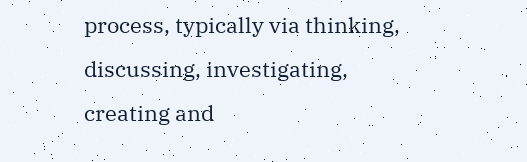process, typically via thinking, discussing, investigating, creating and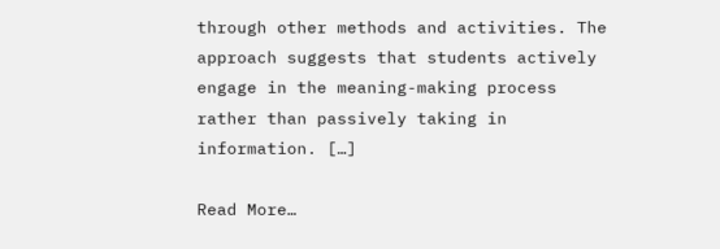through other methods and activities. The approach suggests that students actively engage in the meaning-making process rather than passively taking in information. […]

Read More…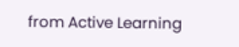from Active Learning